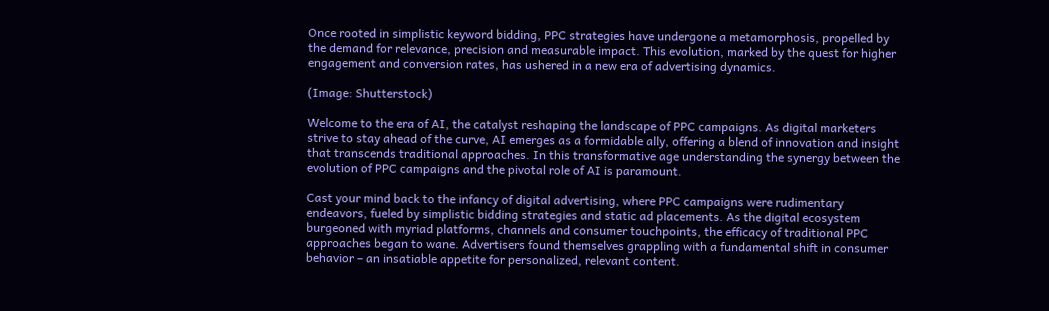Once rooted in simplistic keyword bidding, PPC strategies have undergone a metamorphosis, propelled by the demand for relevance, precision and measurable impact. This evolution, marked by the quest for higher engagement and conversion rates, has ushered in a new era of advertising dynamics.

(Image: Shutterstock)

Welcome to the era of AI, the catalyst reshaping the landscape of PPC campaigns. As digital marketers strive to stay ahead of the curve, AI emerges as a formidable ally, offering a blend of innovation and insight that transcends traditional approaches. In this transformative age understanding the synergy between the evolution of PPC campaigns and the pivotal role of AI is paramount.

Cast your mind back to the infancy of digital advertising, where PPC campaigns were rudimentary endeavors, fueled by simplistic bidding strategies and static ad placements. As the digital ecosystem burgeoned with myriad platforms, channels and consumer touchpoints, the efficacy of traditional PPC approaches began to wane. Advertisers found themselves grappling with a fundamental shift in consumer behavior – an insatiable appetite for personalized, relevant content.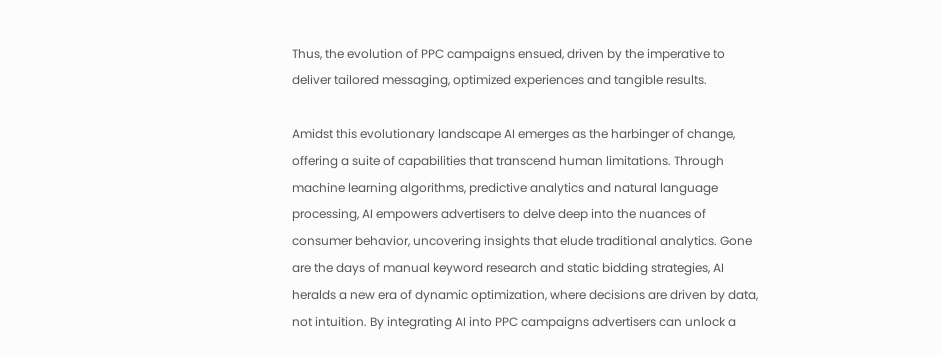Thus, the evolution of PPC campaigns ensued, driven by the imperative to deliver tailored messaging, optimized experiences and tangible results.

Amidst this evolutionary landscape AI emerges as the harbinger of change, offering a suite of capabilities that transcend human limitations. Through machine learning algorithms, predictive analytics and natural language processing, AI empowers advertisers to delve deep into the nuances of consumer behavior, uncovering insights that elude traditional analytics. Gone are the days of manual keyword research and static bidding strategies, AI heralds a new era of dynamic optimization, where decisions are driven by data, not intuition. By integrating AI into PPC campaigns advertisers can unlock a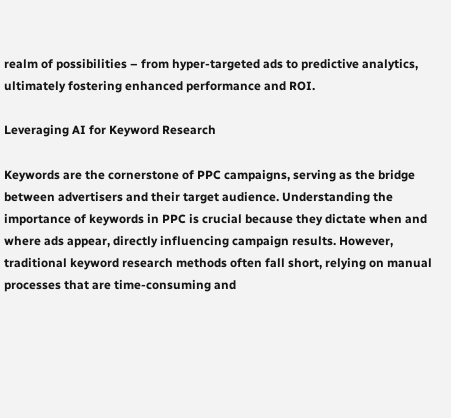realm of possibilities – from hyper-targeted ads to predictive analytics, ultimately fostering enhanced performance and ROI.

Leveraging AI for Keyword Research

Keywords are the cornerstone of PPC campaigns, serving as the bridge between advertisers and their target audience. Understanding the importance of keywords in PPC is crucial because they dictate when and where ads appear, directly influencing campaign results. However, traditional keyword research methods often fall short, relying on manual processes that are time-consuming and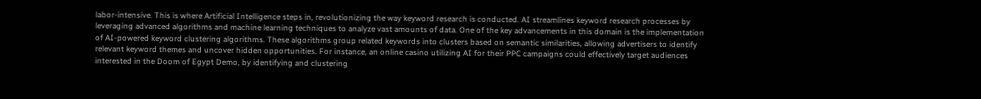labor-intensive. This is where Artificial Intelligence steps in, revolutionizing the way keyword research is conducted. AI streamlines keyword research processes by leveraging advanced algorithms and machine learning techniques to analyze vast amounts of data. One of the key advancements in this domain is the implementation of AI-powered keyword clustering algorithms. These algorithms group related keywords into clusters based on semantic similarities, allowing advertisers to identify relevant keyword themes and uncover hidden opportunities. For instance, an online casino utilizing AI for their PPC campaigns could effectively target audiences interested in the Doom of Egypt Demo, by identifying and clustering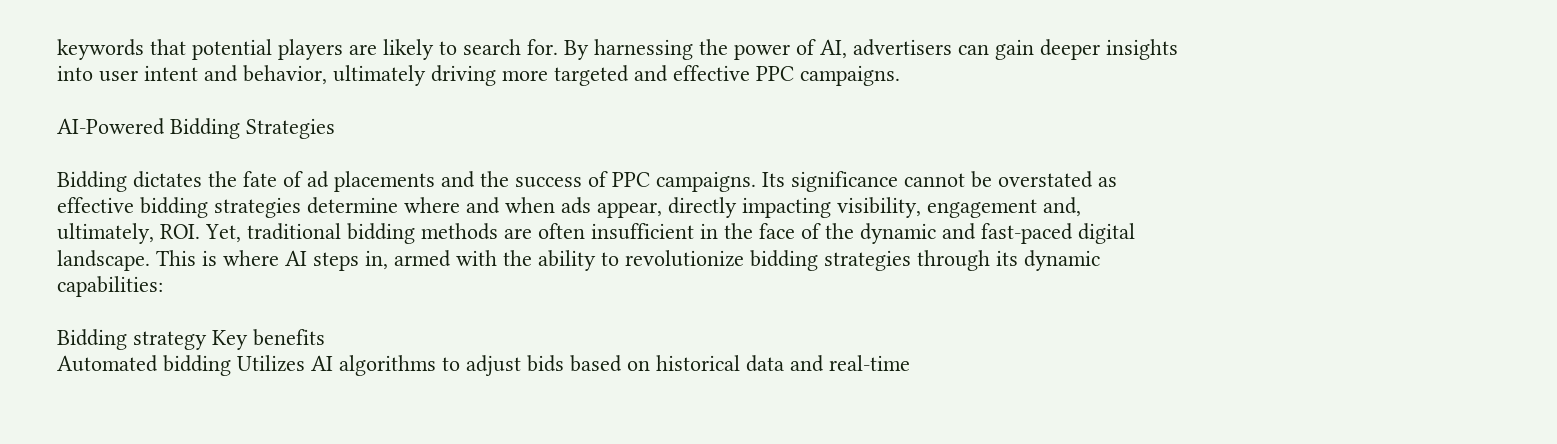keywords that potential players are likely to search for. By harnessing the power of AI, advertisers can gain deeper insights into user intent and behavior, ultimately driving more targeted and effective PPC campaigns.

AI-Powered Bidding Strategies

Bidding dictates the fate of ad placements and the success of PPC campaigns. Its significance cannot be overstated as effective bidding strategies determine where and when ads appear, directly impacting visibility, engagement and, ultimately, ROI. Yet, traditional bidding methods are often insufficient in the face of the dynamic and fast-paced digital landscape. This is where AI steps in, armed with the ability to revolutionize bidding strategies through its dynamic capabilities:

Bidding strategy Key benefits
Automated bidding Utilizes AI algorithms to adjust bids based on historical data and real-time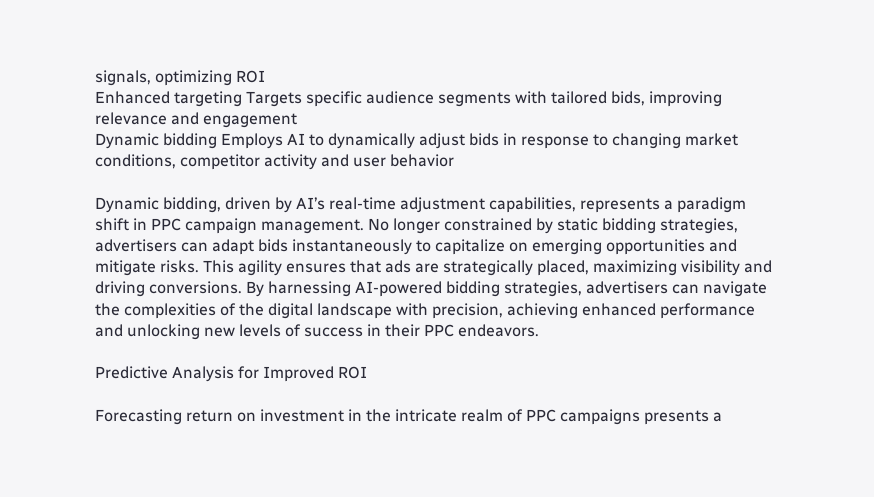signals, optimizing ROI
Enhanced targeting Targets specific audience segments with tailored bids, improving relevance and engagement
Dynamic bidding Employs AI to dynamically adjust bids in response to changing market conditions, competitor activity and user behavior

Dynamic bidding, driven by AI’s real-time adjustment capabilities, represents a paradigm shift in PPC campaign management. No longer constrained by static bidding strategies, advertisers can adapt bids instantaneously to capitalize on emerging opportunities and mitigate risks. This agility ensures that ads are strategically placed, maximizing visibility and driving conversions. By harnessing AI-powered bidding strategies, advertisers can navigate the complexities of the digital landscape with precision, achieving enhanced performance and unlocking new levels of success in their PPC endeavors.

Predictive Analysis for Improved ROI

Forecasting return on investment in the intricate realm of PPC campaigns presents a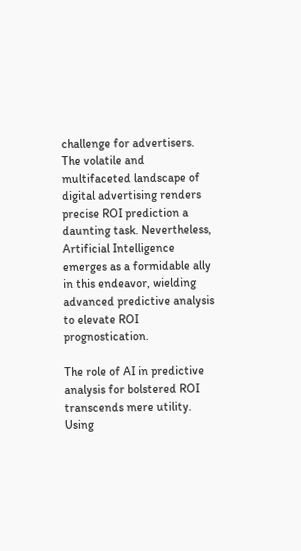challenge for advertisers. The volatile and multifaceted landscape of digital advertising renders precise ROI prediction a daunting task. Nevertheless, Artificial Intelligence emerges as a formidable ally in this endeavor, wielding advanced predictive analysis to elevate ROI prognostication.

The role of AI in predictive analysis for bolstered ROI transcends mere utility. Using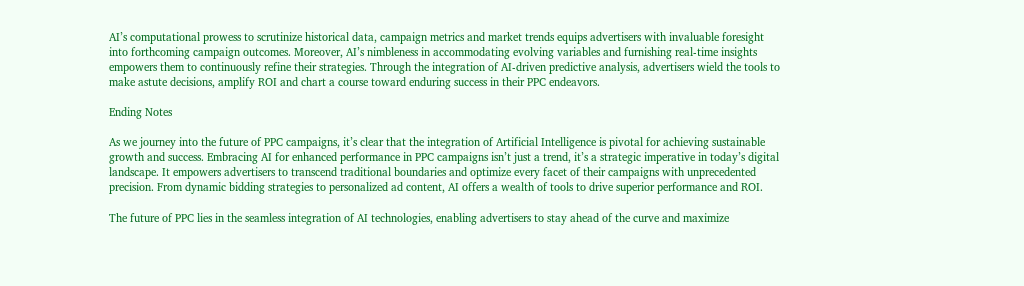AI’s computational prowess to scrutinize historical data, campaign metrics and market trends equips advertisers with invaluable foresight into forthcoming campaign outcomes. Moreover, AI’s nimbleness in accommodating evolving variables and furnishing real-time insights empowers them to continuously refine their strategies. Through the integration of AI-driven predictive analysis, advertisers wield the tools to make astute decisions, amplify ROI and chart a course toward enduring success in their PPC endeavors.

Ending Notes

As we journey into the future of PPC campaigns, it’s clear that the integration of Artificial Intelligence is pivotal for achieving sustainable growth and success. Embracing AI for enhanced performance in PPC campaigns isn’t just a trend, it’s a strategic imperative in today’s digital landscape. It empowers advertisers to transcend traditional boundaries and optimize every facet of their campaigns with unprecedented precision. From dynamic bidding strategies to personalized ad content, AI offers a wealth of tools to drive superior performance and ROI.

The future of PPC lies in the seamless integration of AI technologies, enabling advertisers to stay ahead of the curve and maximize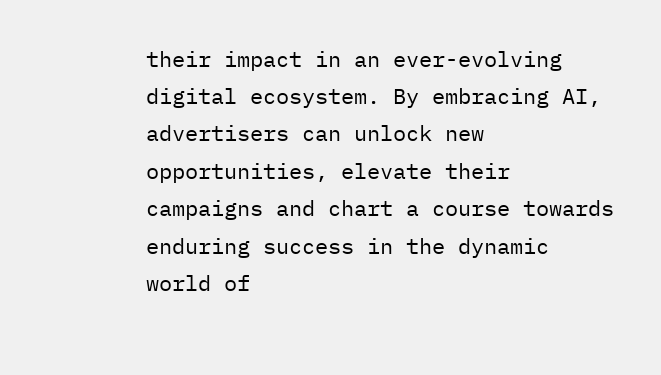their impact in an ever-evolving digital ecosystem. By embracing AI, advertisers can unlock new opportunities, elevate their campaigns and chart a course towards enduring success in the dynamic world of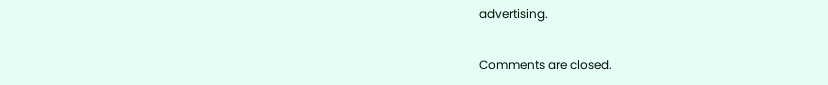advertising.

Comments are closed.